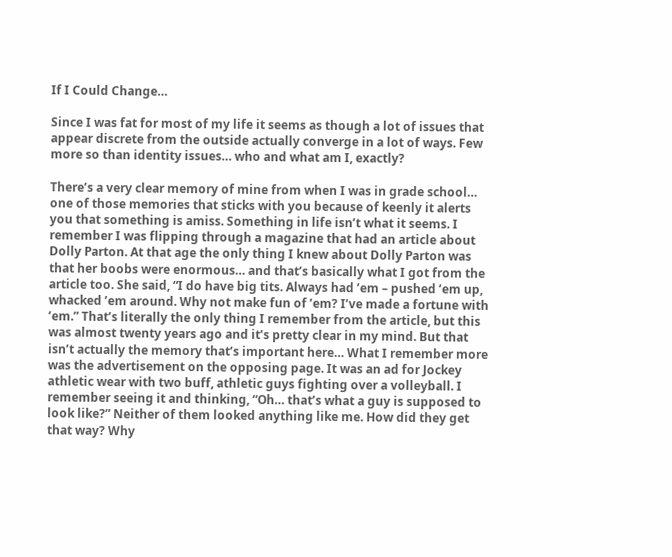If I Could Change…

Since I was fat for most of my life it seems as though a lot of issues that appear discrete from the outside actually converge in a lot of ways. Few more so than identity issues… who and what am I, exactly?

There’s a very clear memory of mine from when I was in grade school… one of those memories that sticks with you because of keenly it alerts you that something is amiss. Something in life isn’t what it seems. I remember I was flipping through a magazine that had an article about Dolly Parton. At that age the only thing I knew about Dolly Parton was that her boobs were enormous… and that’s basically what I got from the article too. She said, “I do have big tits. Always had ’em – pushed ’em up, whacked ’em around. Why not make fun of ’em? I’ve made a fortune with ’em.” That’s literally the only thing I remember from the article, but this was almost twenty years ago and it’s pretty clear in my mind. But that isn’t actually the memory that’s important here… What I remember more was the advertisement on the opposing page. It was an ad for Jockey athletic wear with two buff, athletic guys fighting over a volleyball. I remember seeing it and thinking, “Oh… that’s what a guy is supposed to look like?” Neither of them looked anything like me. How did they get that way? Why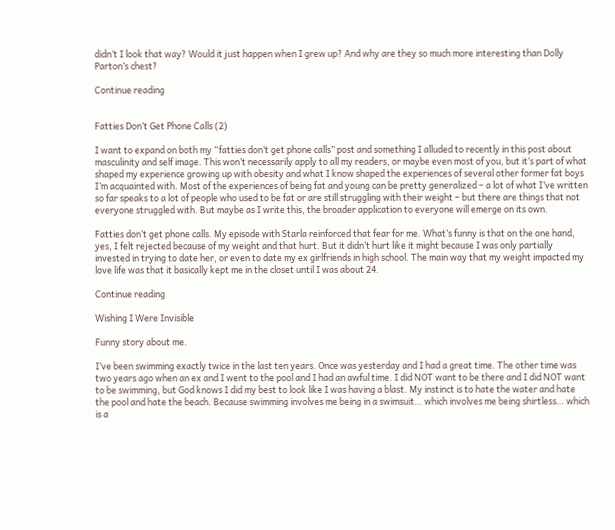didn’t I look that way? Would it just happen when I grew up? And why are they so much more interesting than Dolly Parton’s chest?

Continue reading


Fatties Don’t Get Phone Calls (2)

I want to expand on both my “fatties don’t get phone calls” post and something I alluded to recently in this post about masculinity and self image. This won’t necessarily apply to all my readers, or maybe even most of you, but it’s part of what shaped my experience growing up with obesity and what I know shaped the experiences of several other former fat boys I’m acquainted with. Most of the experiences of being fat and young can be pretty generalized – a lot of what I’ve written so far speaks to a lot of people who used to be fat or are still struggling with their weight – but there are things that not everyone struggled with. But maybe as I write this, the broader application to everyone will emerge on its own.

Fatties don’t get phone calls. My episode with Starla reinforced that fear for me. What’s funny is that on the one hand, yes, I felt rejected because of my weight and that hurt. But it didn’t hurt like it might because I was only partially invested in trying to date her, or even to date my ex girlfriends in high school. The main way that my weight impacted my love life was that it basically kept me in the closet until I was about 24.

Continue reading

Wishing I Were Invisible

Funny story about me.

I’ve been swimming exactly twice in the last ten years. Once was yesterday and I had a great time. The other time was two years ago when an ex and I went to the pool and I had an awful time. I did NOT want to be there and I did NOT want to be swimming, but God knows I did my best to look like I was having a blast. My instinct is to hate the water and hate the pool and hate the beach. Because swimming involves me being in a swimsuit… which involves me being shirtless… which is a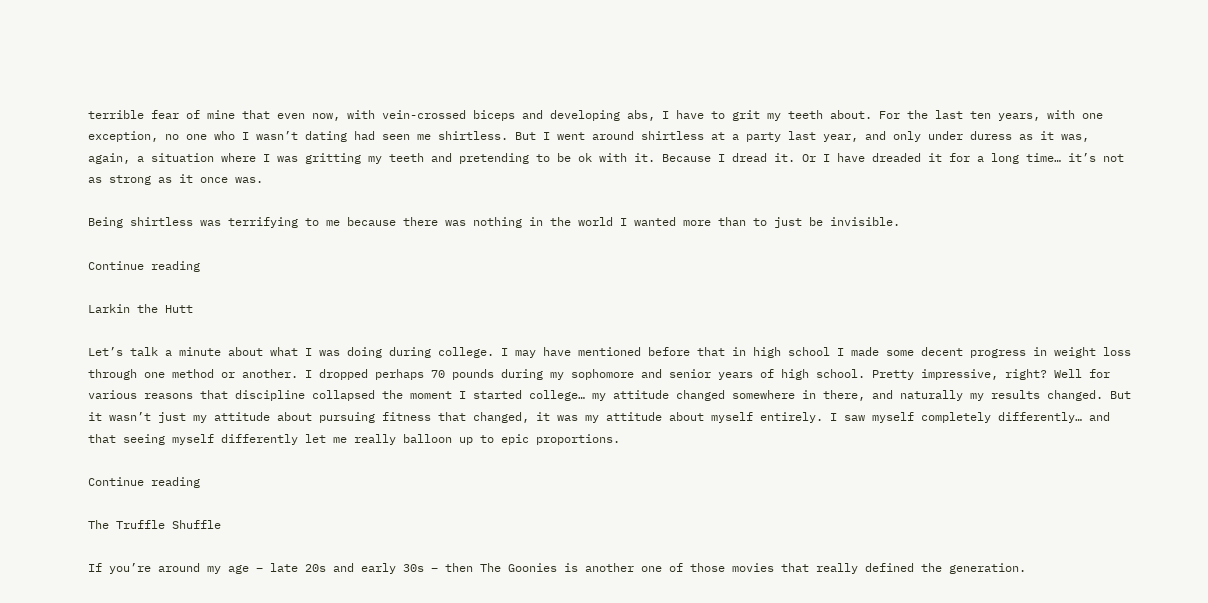terrible fear of mine that even now, with vein-crossed biceps and developing abs, I have to grit my teeth about. For the last ten years, with one exception, no one who I wasn’t dating had seen me shirtless. But I went around shirtless at a party last year, and only under duress as it was, again, a situation where I was gritting my teeth and pretending to be ok with it. Because I dread it. Or I have dreaded it for a long time… it’s not as strong as it once was.

Being shirtless was terrifying to me because there was nothing in the world I wanted more than to just be invisible.

Continue reading

Larkin the Hutt

Let’s talk a minute about what I was doing during college. I may have mentioned before that in high school I made some decent progress in weight loss through one method or another. I dropped perhaps 70 pounds during my sophomore and senior years of high school. Pretty impressive, right? Well for various reasons that discipline collapsed the moment I started college… my attitude changed somewhere in there, and naturally my results changed. But it wasn’t just my attitude about pursuing fitness that changed, it was my attitude about myself entirely. I saw myself completely differently… and that seeing myself differently let me really balloon up to epic proportions.

Continue reading

The Truffle Shuffle

If you’re around my age – late 20s and early 30s – then The Goonies is another one of those movies that really defined the generation.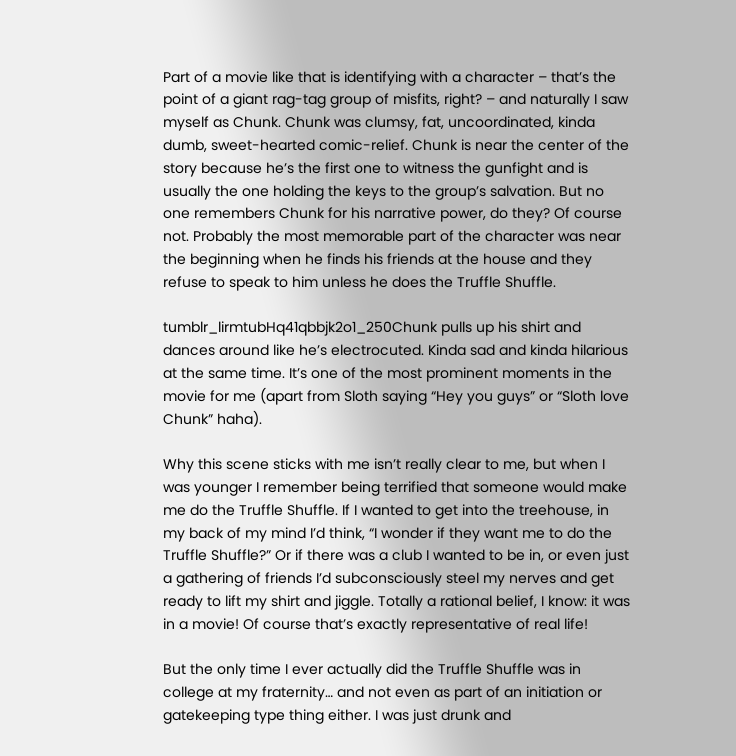Part of a movie like that is identifying with a character – that’s the point of a giant rag-tag group of misfits, right? – and naturally I saw myself as Chunk. Chunk was clumsy, fat, uncoordinated, kinda dumb, sweet-hearted comic-relief. Chunk is near the center of the story because he’s the first one to witness the gunfight and is usually the one holding the keys to the group’s salvation. But no one remembers Chunk for his narrative power, do they? Of course not. Probably the most memorable part of the character was near the beginning when he finds his friends at the house and they refuse to speak to him unless he does the Truffle Shuffle.

tumblr_lirmtubHq41qbbjk2o1_250Chunk pulls up his shirt and dances around like he’s electrocuted. Kinda sad and kinda hilarious at the same time. It’s one of the most prominent moments in the movie for me (apart from Sloth saying “Hey you guys” or “Sloth love Chunk” haha).

Why this scene sticks with me isn’t really clear to me, but when I was younger I remember being terrified that someone would make me do the Truffle Shuffle. If I wanted to get into the treehouse, in my back of my mind I’d think, “I wonder if they want me to do the Truffle Shuffle?” Or if there was a club I wanted to be in, or even just a gathering of friends I’d subconsciously steel my nerves and get ready to lift my shirt and jiggle. Totally a rational belief, I know: it was in a movie! Of course that’s exactly representative of real life!

But the only time I ever actually did the Truffle Shuffle was in college at my fraternity… and not even as part of an initiation or gatekeeping type thing either. I was just drunk and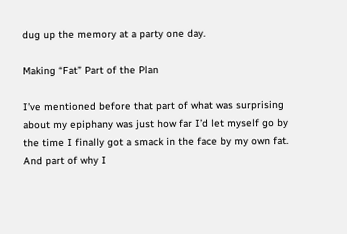dug up the memory at a party one day.

Making “Fat” Part of the Plan

I’ve mentioned before that part of what was surprising about my epiphany was just how far I’d let myself go by the time I finally got a smack in the face by my own fat. And part of why I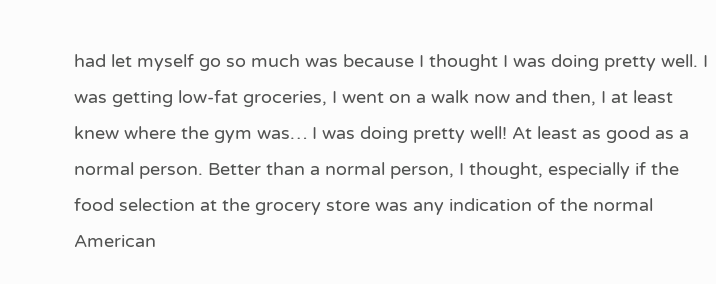had let myself go so much was because I thought I was doing pretty well. I was getting low-fat groceries, I went on a walk now and then, I at least knew where the gym was… I was doing pretty well! At least as good as a normal person. Better than a normal person, I thought, especially if the food selection at the grocery store was any indication of the normal American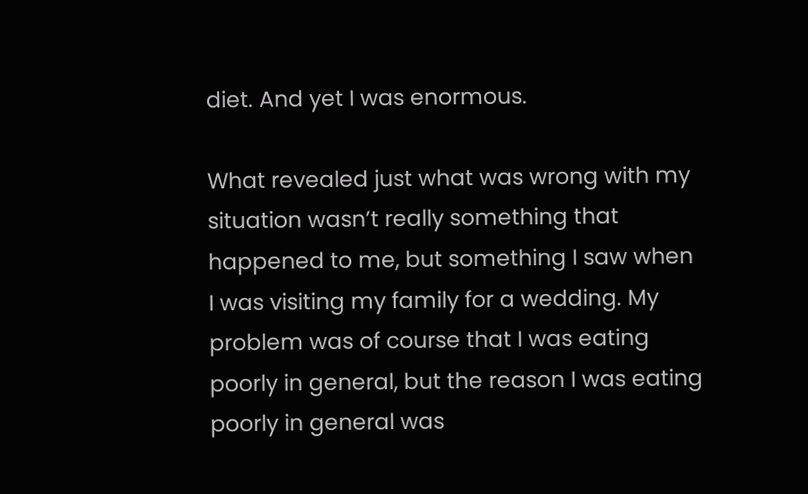diet. And yet I was enormous.

What revealed just what was wrong with my situation wasn’t really something that happened to me, but something I saw when I was visiting my family for a wedding. My problem was of course that I was eating poorly in general, but the reason I was eating poorly in general was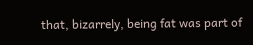that, bizarrely, being fat was part of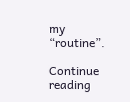my “routine”.

Continue reading